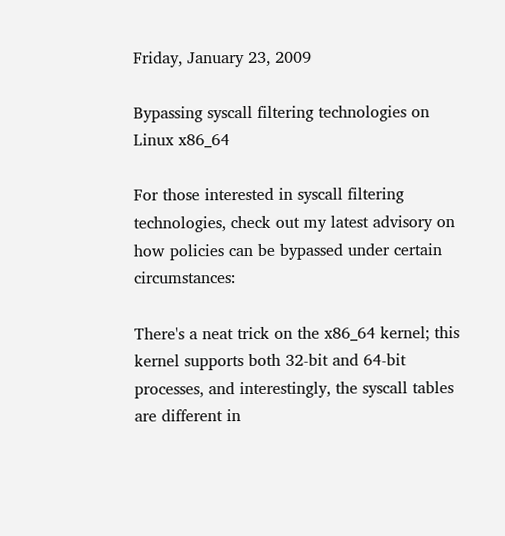Friday, January 23, 2009

Bypassing syscall filtering technologies on Linux x86_64

For those interested in syscall filtering technologies, check out my latest advisory on how policies can be bypassed under certain circumstances:

There's a neat trick on the x86_64 kernel; this kernel supports both 32-bit and 64-bit processes, and interestingly, the syscall tables are different in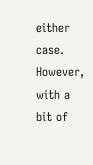either case. However, with a bit of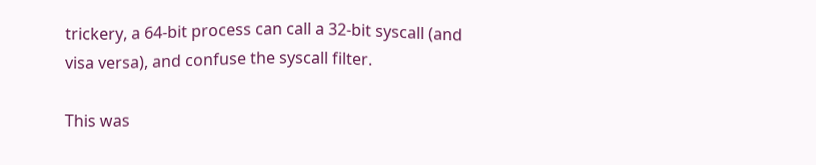trickery, a 64-bit process can call a 32-bit syscall (and visa versa), and confuse the syscall filter.

This was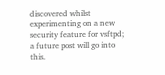discovered whilst experimenting on a new security feature for vsftpd; a future post will go into this.